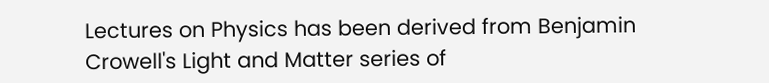Lectures on Physics has been derived from Benjamin Crowell's Light and Matter series of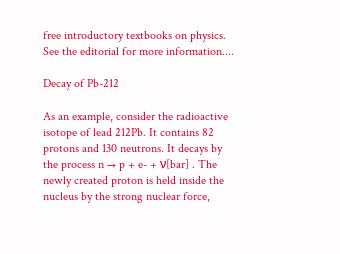free introductory textbooks on physics. See the editorial for more information....

Decay of Pb-212

As an example, consider the radioactive isotope of lead 212Pb. It contains 82 protons and 130 neutrons. It decays by the process n → p + e- + ν[bar] . The newly created proton is held inside the nucleus by the strong nuclear force,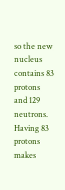so the new nucleus contains 83 protons and 129 neutrons. Having 83 protons makes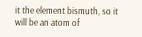it the element bismuth, so it will be an atom of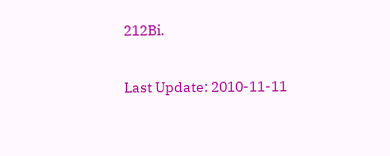212Bi.

Last Update: 2010-11-11